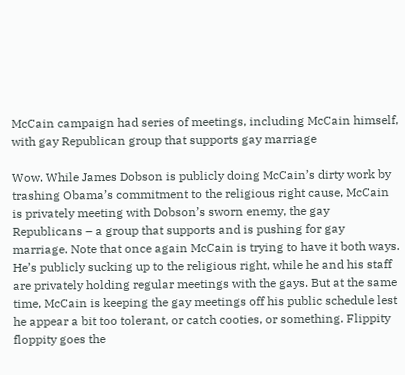McCain campaign had series of meetings, including McCain himself, with gay Republican group that supports gay marriage

Wow. While James Dobson is publicly doing McCain’s dirty work by trashing Obama’s commitment to the religious right cause, McCain is privately meeting with Dobson’s sworn enemy, the gay Republicans – a group that supports and is pushing for gay marriage. Note that once again McCain is trying to have it both ways. He’s publicly sucking up to the religious right, while he and his staff are privately holding regular meetings with the gays. But at the same time, McCain is keeping the gay meetings off his public schedule lest he appear a bit too tolerant, or catch cooties, or something. Flippity floppity goes the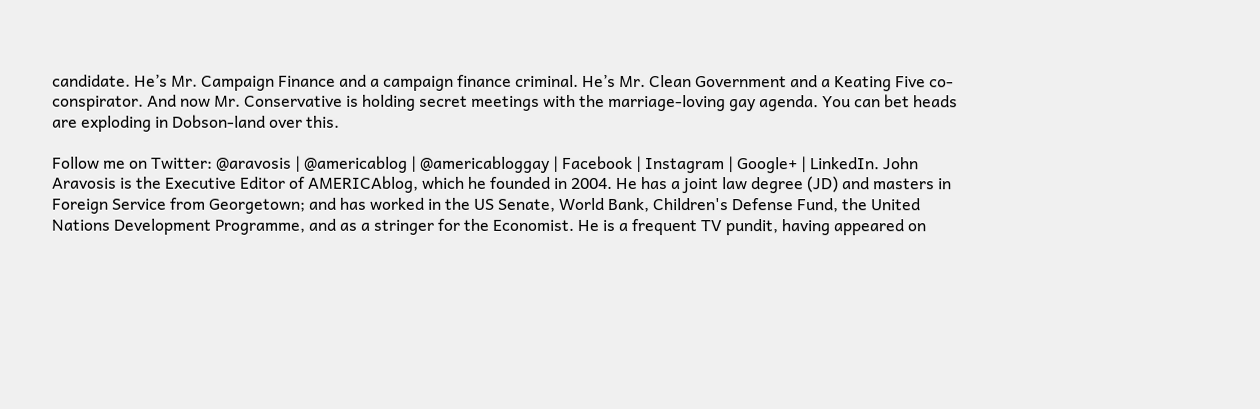candidate. He’s Mr. Campaign Finance and a campaign finance criminal. He’s Mr. Clean Government and a Keating Five co-conspirator. And now Mr. Conservative is holding secret meetings with the marriage-loving gay agenda. You can bet heads are exploding in Dobson-land over this.

Follow me on Twitter: @aravosis | @americablog | @americabloggay | Facebook | Instagram | Google+ | LinkedIn. John Aravosis is the Executive Editor of AMERICAblog, which he founded in 2004. He has a joint law degree (JD) and masters in Foreign Service from Georgetown; and has worked in the US Senate, World Bank, Children's Defense Fund, the United Nations Development Programme, and as a stringer for the Economist. He is a frequent TV pundit, having appeared on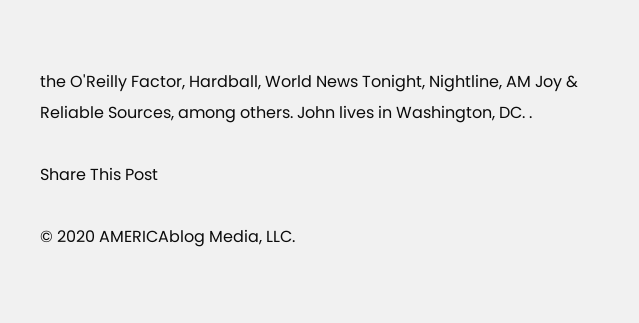the O'Reilly Factor, Hardball, World News Tonight, Nightline, AM Joy & Reliable Sources, among others. John lives in Washington, DC. .

Share This Post

© 2020 AMERICAblog Media, LLC.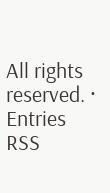All rights reserved. · Entries RSS